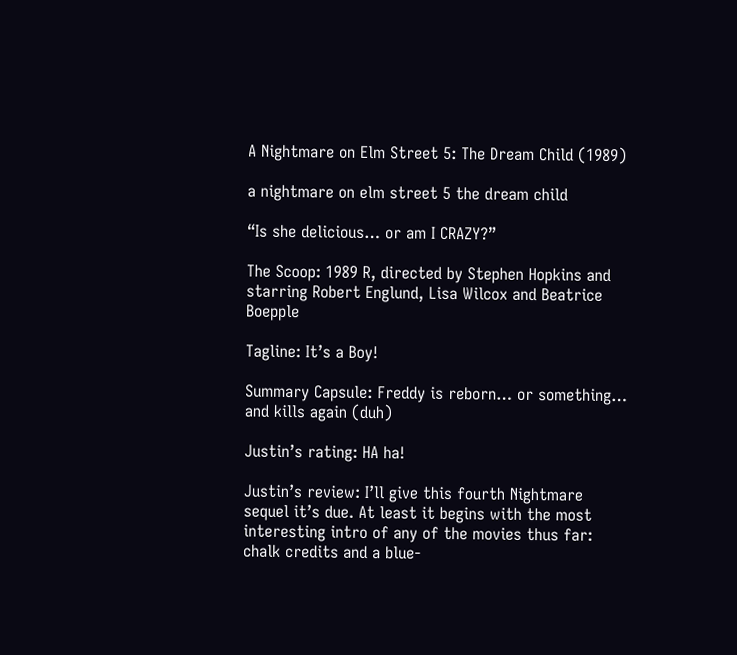A Nightmare on Elm Street 5: The Dream Child (1989)

a nightmare on elm street 5 the dream child

“Is she delicious… or am I CRAZY?”

The Scoop: 1989 R, directed by Stephen Hopkins and starring Robert Englund, Lisa Wilcox and Beatrice Boepple

Tagline: It’s a Boy!

Summary Capsule: Freddy is reborn… or something… and kills again (duh)

Justin’s rating: HA ha!

Justin’s review: I’ll give this fourth Nightmare sequel it’s due. At least it begins with the most interesting intro of any of the movies thus far: chalk credits and a blue-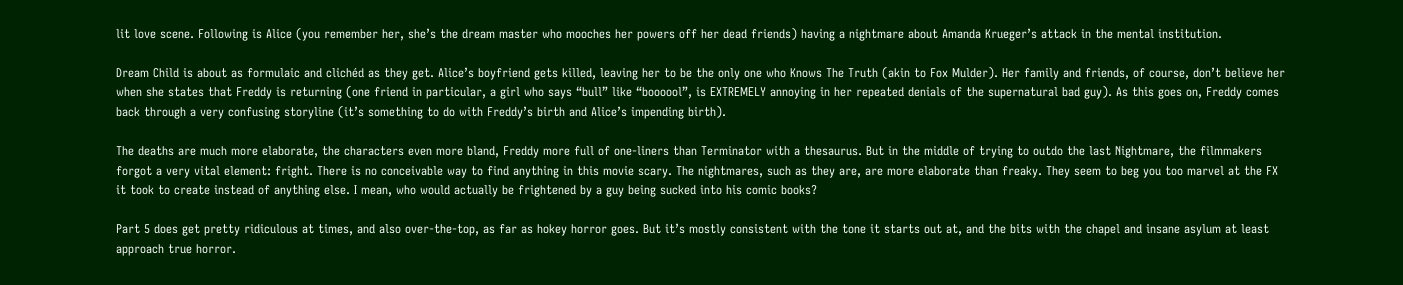lit love scene. Following is Alice (you remember her, she’s the dream master who mooches her powers off her dead friends) having a nightmare about Amanda Krueger’s attack in the mental institution.

Dream Child is about as formulaic and clichéd as they get. Alice’s boyfriend gets killed, leaving her to be the only one who Knows The Truth (akin to Fox Mulder). Her family and friends, of course, don’t believe her when she states that Freddy is returning (one friend in particular, a girl who says “bull” like “boooool”, is EXTREMELY annoying in her repeated denials of the supernatural bad guy). As this goes on, Freddy comes back through a very confusing storyline (it’s something to do with Freddy’s birth and Alice’s impending birth).

The deaths are much more elaborate, the characters even more bland, Freddy more full of one-liners than Terminator with a thesaurus. But in the middle of trying to outdo the last Nightmare, the filmmakers forgot a very vital element: fright. There is no conceivable way to find anything in this movie scary. The nightmares, such as they are, are more elaborate than freaky. They seem to beg you too marvel at the FX it took to create instead of anything else. I mean, who would actually be frightened by a guy being sucked into his comic books?

Part 5 does get pretty ridiculous at times, and also over-the-top, as far as hokey horror goes. But it’s mostly consistent with the tone it starts out at, and the bits with the chapel and insane asylum at least approach true horror.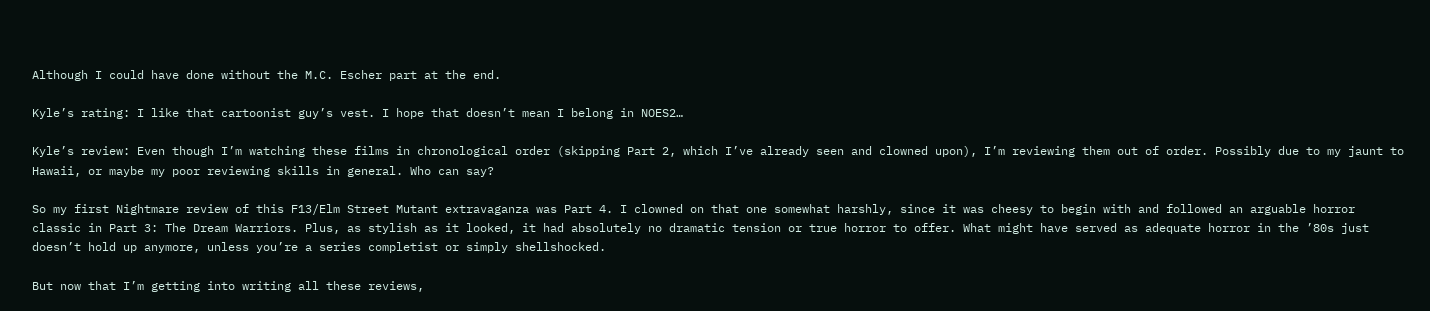Although I could have done without the M.C. Escher part at the end.

Kyle’s rating: I like that cartoonist guy’s vest. I hope that doesn’t mean I belong in NOES2…

Kyle’s review: Even though I’m watching these films in chronological order (skipping Part 2, which I’ve already seen and clowned upon), I’m reviewing them out of order. Possibly due to my jaunt to Hawaii, or maybe my poor reviewing skills in general. Who can say?

So my first Nightmare review of this F13/Elm Street Mutant extravaganza was Part 4. I clowned on that one somewhat harshly, since it was cheesy to begin with and followed an arguable horror classic in Part 3: The Dream Warriors. Plus, as stylish as it looked, it had absolutely no dramatic tension or true horror to offer. What might have served as adequate horror in the ’80s just doesn’t hold up anymore, unless you’re a series completist or simply shellshocked.

But now that I’m getting into writing all these reviews,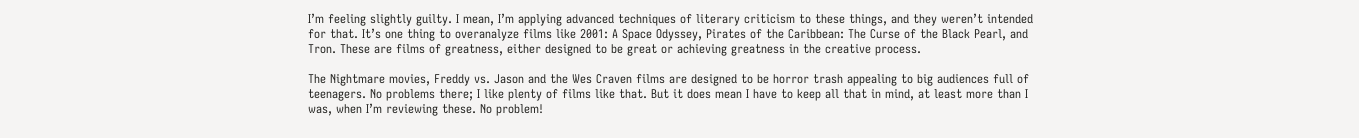I’m feeling slightly guilty. I mean, I’m applying advanced techniques of literary criticism to these things, and they weren’t intended for that. It’s one thing to overanalyze films like 2001: A Space Odyssey, Pirates of the Caribbean: The Curse of the Black Pearl, and Tron. These are films of greatness, either designed to be great or achieving greatness in the creative process.

The Nightmare movies, Freddy vs. Jason and the Wes Craven films are designed to be horror trash appealing to big audiences full of teenagers. No problems there; I like plenty of films like that. But it does mean I have to keep all that in mind, at least more than I was, when I’m reviewing these. No problem!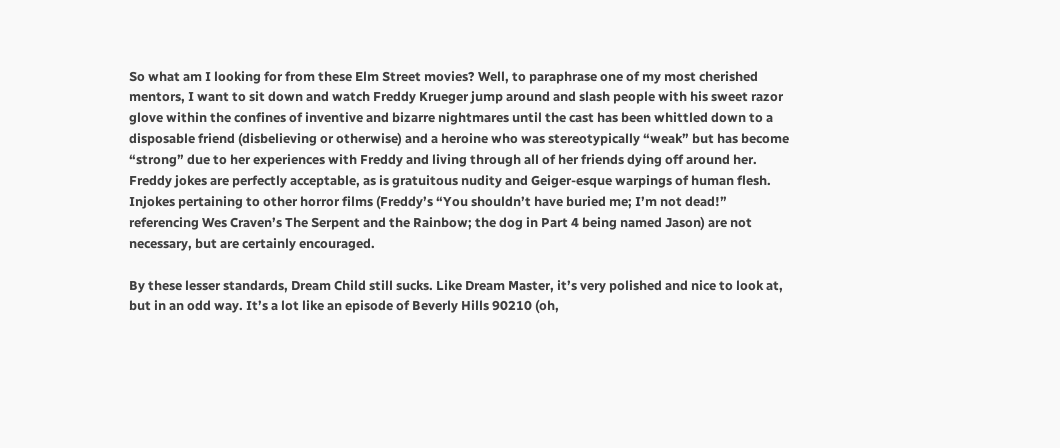So what am I looking for from these Elm Street movies? Well, to paraphrase one of my most cherished mentors, I want to sit down and watch Freddy Krueger jump around and slash people with his sweet razor glove within the confines of inventive and bizarre nightmares until the cast has been whittled down to a disposable friend (disbelieving or otherwise) and a heroine who was stereotypically “weak” but has become “strong” due to her experiences with Freddy and living through all of her friends dying off around her. Freddy jokes are perfectly acceptable, as is gratuitous nudity and Geiger-esque warpings of human flesh. Injokes pertaining to other horror films (Freddy’s “You shouldn’t have buried me; I’m not dead!” referencing Wes Craven’s The Serpent and the Rainbow; the dog in Part 4 being named Jason) are not necessary, but are certainly encouraged.

By these lesser standards, Dream Child still sucks. Like Dream Master, it’s very polished and nice to look at, but in an odd way. It’s a lot like an episode of Beverly Hills 90210 (oh,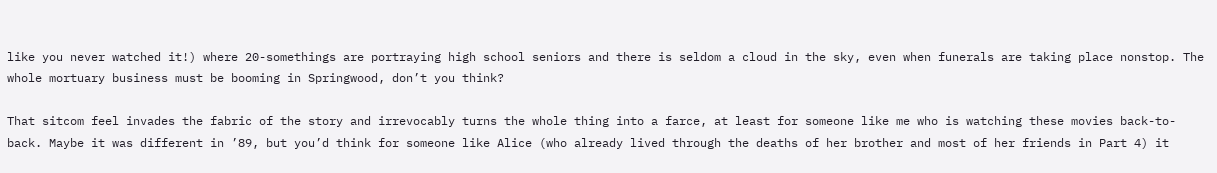like you never watched it!) where 20-somethings are portraying high school seniors and there is seldom a cloud in the sky, even when funerals are taking place nonstop. The whole mortuary business must be booming in Springwood, don’t you think?

That sitcom feel invades the fabric of the story and irrevocably turns the whole thing into a farce, at least for someone like me who is watching these movies back-to-back. Maybe it was different in ’89, but you’d think for someone like Alice (who already lived through the deaths of her brother and most of her friends in Part 4) it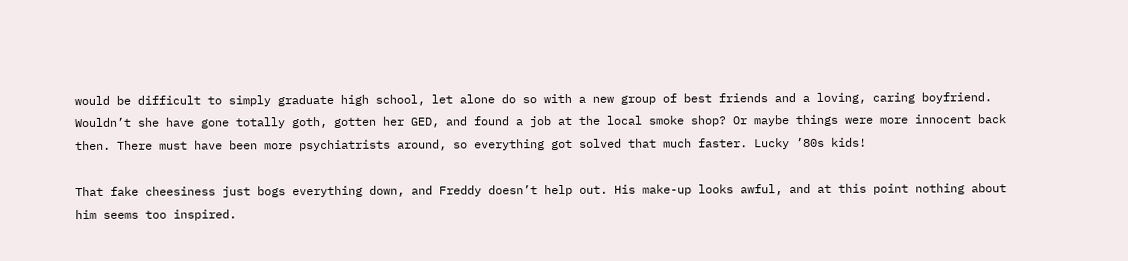would be difficult to simply graduate high school, let alone do so with a new group of best friends and a loving, caring boyfriend. Wouldn’t she have gone totally goth, gotten her GED, and found a job at the local smoke shop? Or maybe things were more innocent back then. There must have been more psychiatrists around, so everything got solved that much faster. Lucky ’80s kids!

That fake cheesiness just bogs everything down, and Freddy doesn’t help out. His make-up looks awful, and at this point nothing about him seems too inspired.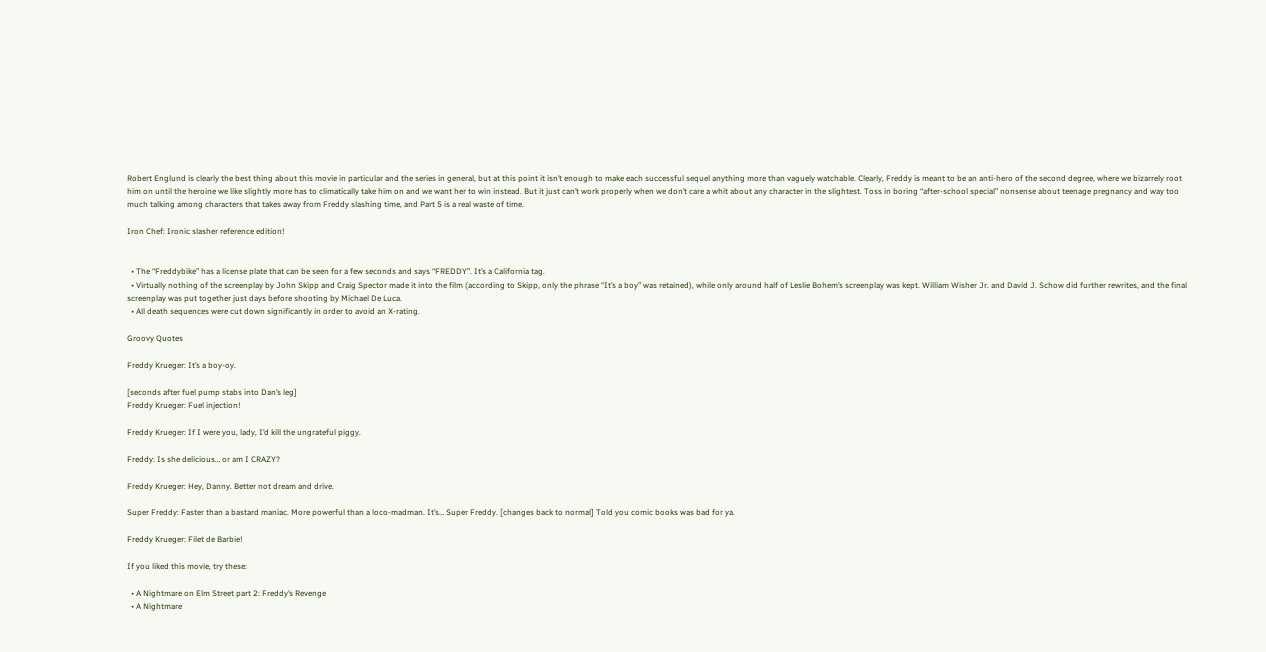Robert Englund is clearly the best thing about this movie in particular and the series in general, but at this point it isn’t enough to make each successful sequel anything more than vaguely watchable. Clearly, Freddy is meant to be an anti-hero of the second degree, where we bizarrely root him on until the heroine we like slightly more has to climatically take him on and we want her to win instead. But it just can’t work properly when we don’t care a whit about any character in the slightest. Toss in boring “after-school special” nonsense about teenage pregnancy and way too much talking among characters that takes away from Freddy slashing time, and Part 5 is a real waste of time.

Iron Chef: Ironic slasher reference edition!


  • The “Freddybike” has a license plate that can be seen for a few seconds and says “FREDDY”. It’s a California tag.
  • Virtually nothing of the screenplay by John Skipp and Craig Spector made it into the film (according to Skipp, only the phrase “It’s a boy” was retained), while only around half of Leslie Bohem’s screenplay was kept. William Wisher Jr. and David J. Schow did further rewrites, and the final screenplay was put together just days before shooting by Michael De Luca.
  • All death sequences were cut down significantly in order to avoid an X-rating.

Groovy Quotes

Freddy Krueger: It’s a boy-oy.

[seconds after fuel pump stabs into Dan’s leg]
Freddy Krueger: Fuel injection!

Freddy Krueger: If I were you, lady, I’d kill the ungrateful piggy.

Freddy: Is she delicious… or am I CRAZY?

Freddy Krueger: Hey, Danny. Better not dream and drive.

Super Freddy: Faster than a bastard maniac. More powerful than a loco-madman. It’s… Super Freddy. [changes back to normal] Told you comic books was bad for ya.

Freddy Krueger: Filet de Barbie!

If you liked this movie, try these:

  • A Nightmare on Elm Street part 2: Freddy’s Revenge
  • A Nightmare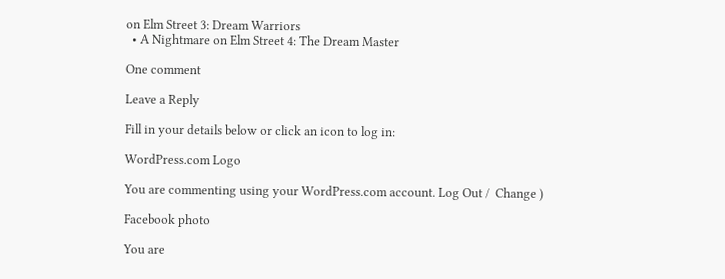on Elm Street 3: Dream Warriors
  • A Nightmare on Elm Street 4: The Dream Master

One comment

Leave a Reply

Fill in your details below or click an icon to log in:

WordPress.com Logo

You are commenting using your WordPress.com account. Log Out /  Change )

Facebook photo

You are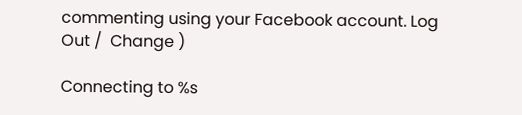commenting using your Facebook account. Log Out /  Change )

Connecting to %s